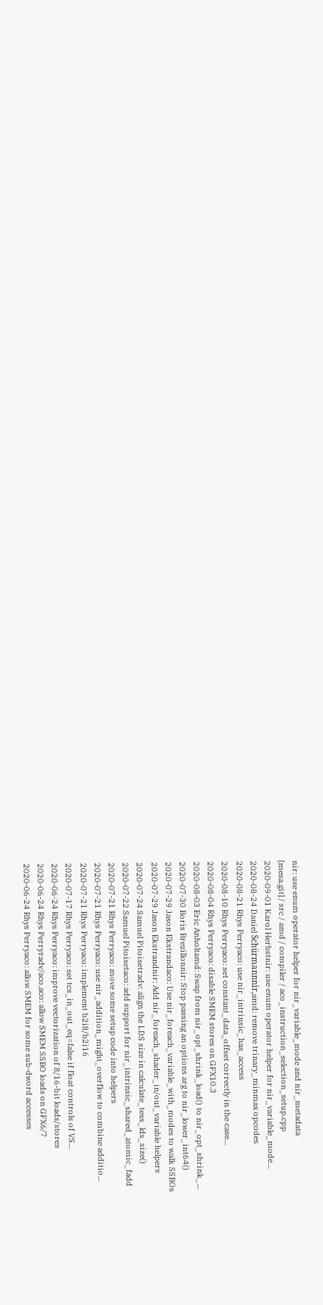nir: use enum operator helper for nir_variable_mode and nir_metadata
[mesa.git] / src / amd / compiler / aco_instruction_selection_setup.cpp
2020-09-01 Karol Herbstnir: use enum operator helper for nir_variable_mode...
2020-08-24 Daniel Schürmannnir,amd: remove trinary_minmax opcodes
2020-08-21 Rhys Perryaco: use nir_intrinsic_has_access
2020-08-10 Rhys Perryaco: set constant_data_offset correctly in the case...
2020-08-04 Rhys Perryaco: disable SMEM stores on GFX10.3
2020-08-03 Eric Anholtamd: Swap from nir_opt_shrink_load() to nir_opt_shrink_...
2020-07-30 Boris Brezillonnir: Stop passing an options arg to nir_lower_int64()
2020-07-29 Jason Ekstrandaco: Use nir_foreach_variable_with_modes to walk SSBOs
2020-07-29 Jason Ekstrandnir: Add nir_foreach_shader_in/out_variable helpers
2020-07-24 Samuel Pitoisetradv: align the LDS size in calculate_tess_lds_size()
2020-07-22 Samuel Pitoisetaco: add support for nir_intrinsic_shared_atomic_fadd
2020-07-21 Rhys Perryaco: move some setup code into helpers
2020-07-21 Rhys Perryaco: use nir_addition_might_overflow to combine additio...
2020-07-21 Rhys Perryaco: implement b2i8/b2i16
2020-07-17 Rhys Perryaco: set tcs_in_out_eq=false if float controls of VS...
2020-06-24 Rhys Perryaco: improve vectorization of 8/16-bit loads/stores
2020-06-24 Rhys Perryradv/aco,aco: allow SMEM SSBO loads on GFX6/7
2020-06-24 Rhys Perryaco: allow SMEM for some sub-dword accesses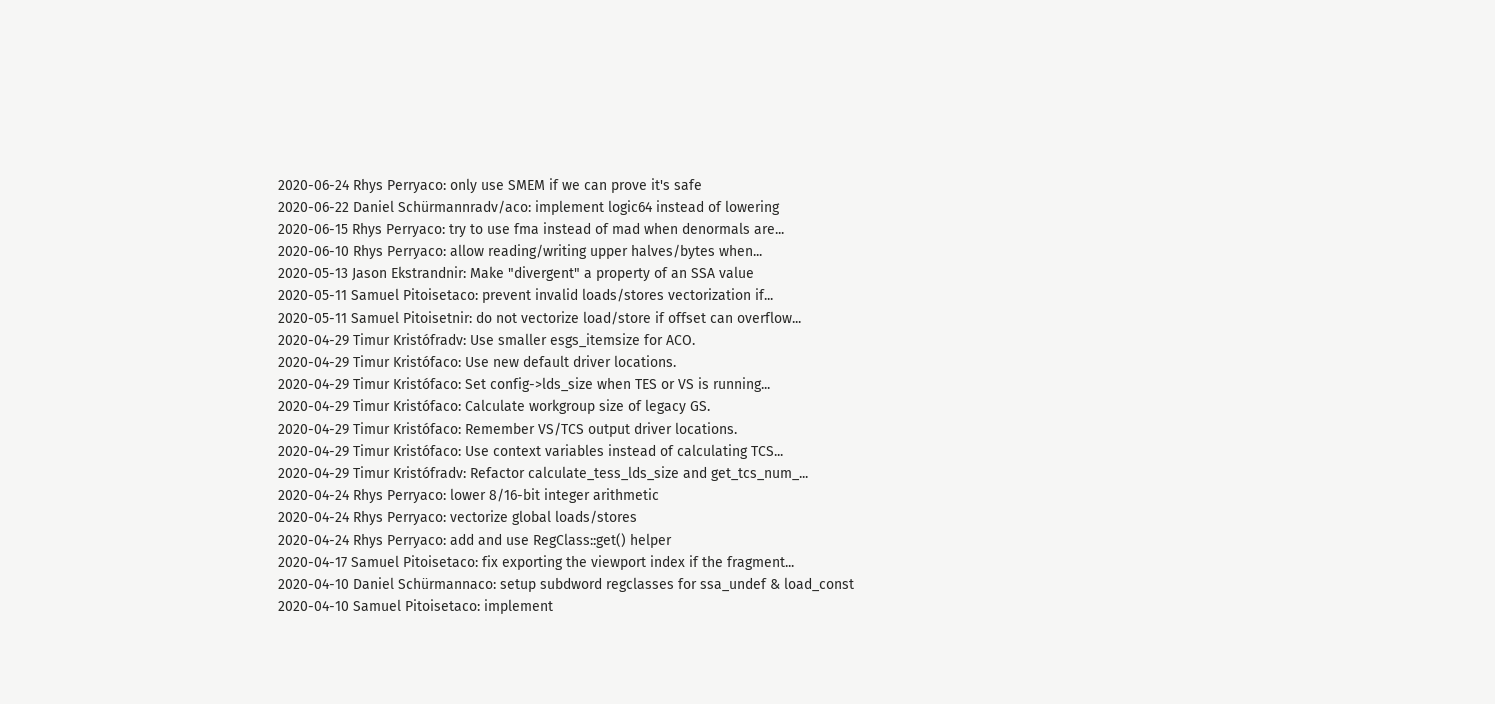2020-06-24 Rhys Perryaco: only use SMEM if we can prove it's safe
2020-06-22 Daniel Schürmannradv/aco: implement logic64 instead of lowering
2020-06-15 Rhys Perryaco: try to use fma instead of mad when denormals are...
2020-06-10 Rhys Perryaco: allow reading/writing upper halves/bytes when...
2020-05-13 Jason Ekstrandnir: Make "divergent" a property of an SSA value
2020-05-11 Samuel Pitoisetaco: prevent invalid loads/stores vectorization if...
2020-05-11 Samuel Pitoisetnir: do not vectorize load/store if offset can overflow...
2020-04-29 Timur Kristófradv: Use smaller esgs_itemsize for ACO.
2020-04-29 Timur Kristófaco: Use new default driver locations.
2020-04-29 Timur Kristófaco: Set config->lds_size when TES or VS is running...
2020-04-29 Timur Kristófaco: Calculate workgroup size of legacy GS.
2020-04-29 Timur Kristófaco: Remember VS/TCS output driver locations.
2020-04-29 Timur Kristófaco: Use context variables instead of calculating TCS...
2020-04-29 Timur Kristófradv: Refactor calculate_tess_lds_size and get_tcs_num_...
2020-04-24 Rhys Perryaco: lower 8/16-bit integer arithmetic
2020-04-24 Rhys Perryaco: vectorize global loads/stores
2020-04-24 Rhys Perryaco: add and use RegClass::get() helper
2020-04-17 Samuel Pitoisetaco: fix exporting the viewport index if the fragment...
2020-04-10 Daniel Schürmannaco: setup subdword regclasses for ssa_undef & load_const
2020-04-10 Samuel Pitoisetaco: implement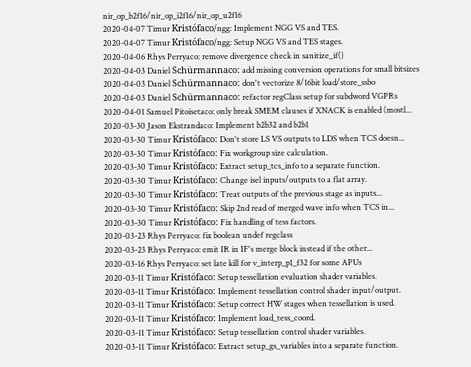nir_op_b2f16/nir_op_i2f16/nir_op_u2f16
2020-04-07 Timur Kristófaco/ngg: Implement NGG VS and TES.
2020-04-07 Timur Kristófaco/ngg: Setup NGG VS and TES stages.
2020-04-06 Rhys Perryaco: remove divergence check in sanitize_if()
2020-04-03 Daniel Schürmannaco: add missing conversion operations for small bitsizes
2020-04-03 Daniel Schürmannaco: don't vectorize 8/16bit load/store_ssbo
2020-04-03 Daniel Schürmannaco: refactor regClass setup for subdword VGPRs
2020-04-01 Samuel Pitoisetaco: only break SMEM clauses if XNACK is enabled (mostl...
2020-03-30 Jason Ekstrandaco: Implement b2b32 and b2b1
2020-03-30 Timur Kristófaco: Don't store LS VS outputs to LDS when TCS doesn...
2020-03-30 Timur Kristófaco: Fix workgroup size calculation.
2020-03-30 Timur Kristófaco: Extract setup_tcs_info to a separate function.
2020-03-30 Timur Kristófaco: Change isel inputs/outputs to a flat array.
2020-03-30 Timur Kristófaco: Treat outputs of the previous stage as inputs...
2020-03-30 Timur Kristófaco: Skip 2nd read of merged wave info when TCS in...
2020-03-30 Timur Kristófaco: Fix handling of tess factors.
2020-03-23 Rhys Perryaco: fix boolean undef regclass
2020-03-23 Rhys Perryaco: emit IR in IF's merge block instead if the other...
2020-03-16 Rhys Perryaco: set late kill for v_interp_p1_f32 for some APUs
2020-03-11 Timur Kristófaco: Setup tessellation evaluation shader variables.
2020-03-11 Timur Kristófaco: Implement tessellation control shader input/output.
2020-03-11 Timur Kristófaco: Setup correct HW stages when tessellation is used.
2020-03-11 Timur Kristófaco: Implement load_tess_coord.
2020-03-11 Timur Kristófaco: Setup tessellation control shader variables.
2020-03-11 Timur Kristófaco: Extract setup_gs_variables into a separate function.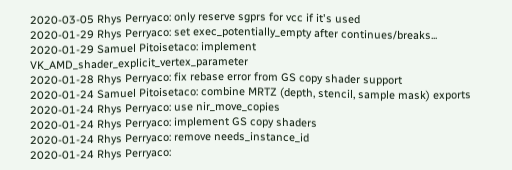2020-03-05 Rhys Perryaco: only reserve sgprs for vcc if it's used
2020-01-29 Rhys Perryaco: set exec_potentially_empty after continues/breaks...
2020-01-29 Samuel Pitoisetaco: implement VK_AMD_shader_explicit_vertex_parameter
2020-01-28 Rhys Perryaco: fix rebase error from GS copy shader support
2020-01-24 Samuel Pitoisetaco: combine MRTZ (depth, stencil, sample mask) exports
2020-01-24 Rhys Perryaco: use nir_move_copies
2020-01-24 Rhys Perryaco: implement GS copy shaders
2020-01-24 Rhys Perryaco: remove needs_instance_id
2020-01-24 Rhys Perryaco: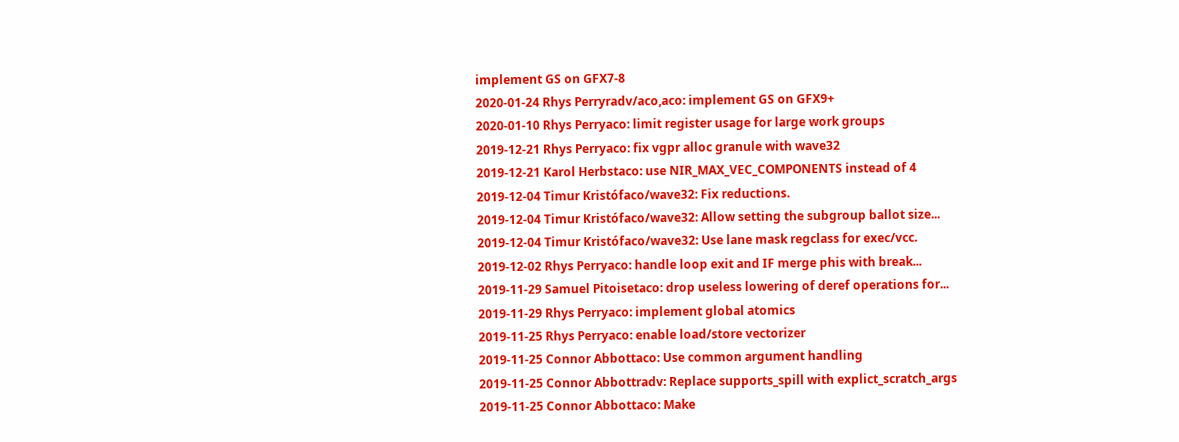implement GS on GFX7-8
2020-01-24 Rhys Perryradv/aco,aco: implement GS on GFX9+
2020-01-10 Rhys Perryaco: limit register usage for large work groups
2019-12-21 Rhys Perryaco: fix vgpr alloc granule with wave32
2019-12-21 Karol Herbstaco: use NIR_MAX_VEC_COMPONENTS instead of 4
2019-12-04 Timur Kristófaco/wave32: Fix reductions.
2019-12-04 Timur Kristófaco/wave32: Allow setting the subgroup ballot size...
2019-12-04 Timur Kristófaco/wave32: Use lane mask regclass for exec/vcc.
2019-12-02 Rhys Perryaco: handle loop exit and IF merge phis with break...
2019-11-29 Samuel Pitoisetaco: drop useless lowering of deref operations for...
2019-11-29 Rhys Perryaco: implement global atomics
2019-11-25 Rhys Perryaco: enable load/store vectorizer
2019-11-25 Connor Abbottaco: Use common argument handling
2019-11-25 Connor Abbottradv: Replace supports_spill with explict_scratch_args
2019-11-25 Connor Abbottaco: Make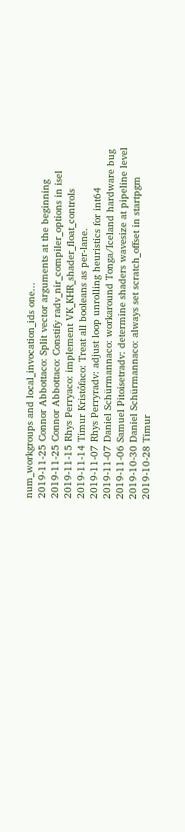num_workgroups and local_invocation_ids one...
2019-11-25 Connor Abbottaco: Split vector arguments at the beginning
2019-11-25 Connor Abbottaco: Constify radv_nir_compiler_options in isel
2019-11-15 Rhys Perryaco: implement VK_KHR_shader_float_controls
2019-11-14 Timur Kristófaco: Treat all booleans as per-lane.
2019-11-07 Rhys Perryradv: adjust loop unrolling heuristics for int64
2019-11-07 Daniel Schürmannaco: workaround Tonga/Iceland hardware bug
2019-11-06 Samuel Pitoisetradv: determine shaders wavesize at pipeline level
2019-10-30 Daniel Schürmannaco: always set scratch_offset in startpgm
2019-10-28 Timur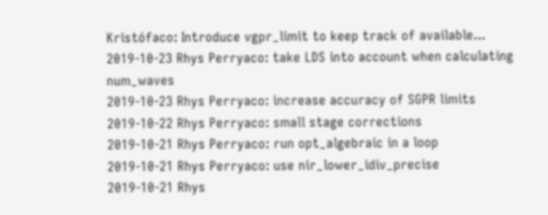Kristófaco: Introduce vgpr_limit to keep track of available...
2019-10-23 Rhys Perryaco: take LDS into account when calculating num_waves
2019-10-23 Rhys Perryaco: increase accuracy of SGPR limits
2019-10-22 Rhys Perryaco: small stage corrections
2019-10-21 Rhys Perryaco: run opt_algebraic in a loop
2019-10-21 Rhys Perryaco: use nir_lower_idiv_precise
2019-10-21 Rhys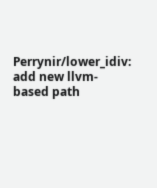Perrynir/lower_idiv: add new llvm-based path